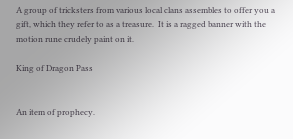A group of tricksters from various local clans assembles to offer you a gift, which they refer to as a treasure.  It is a ragged banner with the motion rune crudely paint on it.

King of Dragon Pass


An item of prophecy.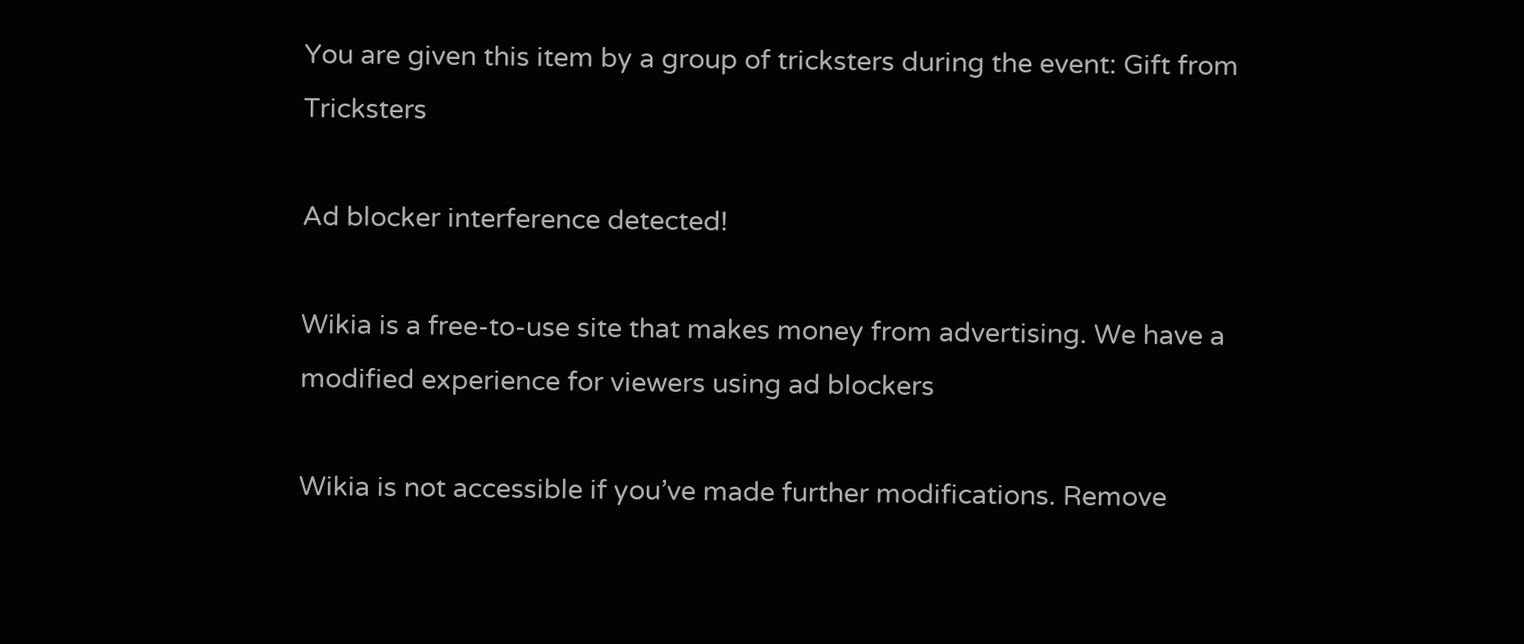You are given this item by a group of tricksters during the event: Gift from Tricksters

Ad blocker interference detected!

Wikia is a free-to-use site that makes money from advertising. We have a modified experience for viewers using ad blockers

Wikia is not accessible if you’ve made further modifications. Remove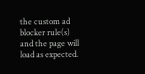the custom ad blocker rule(s) and the page will load as expected.